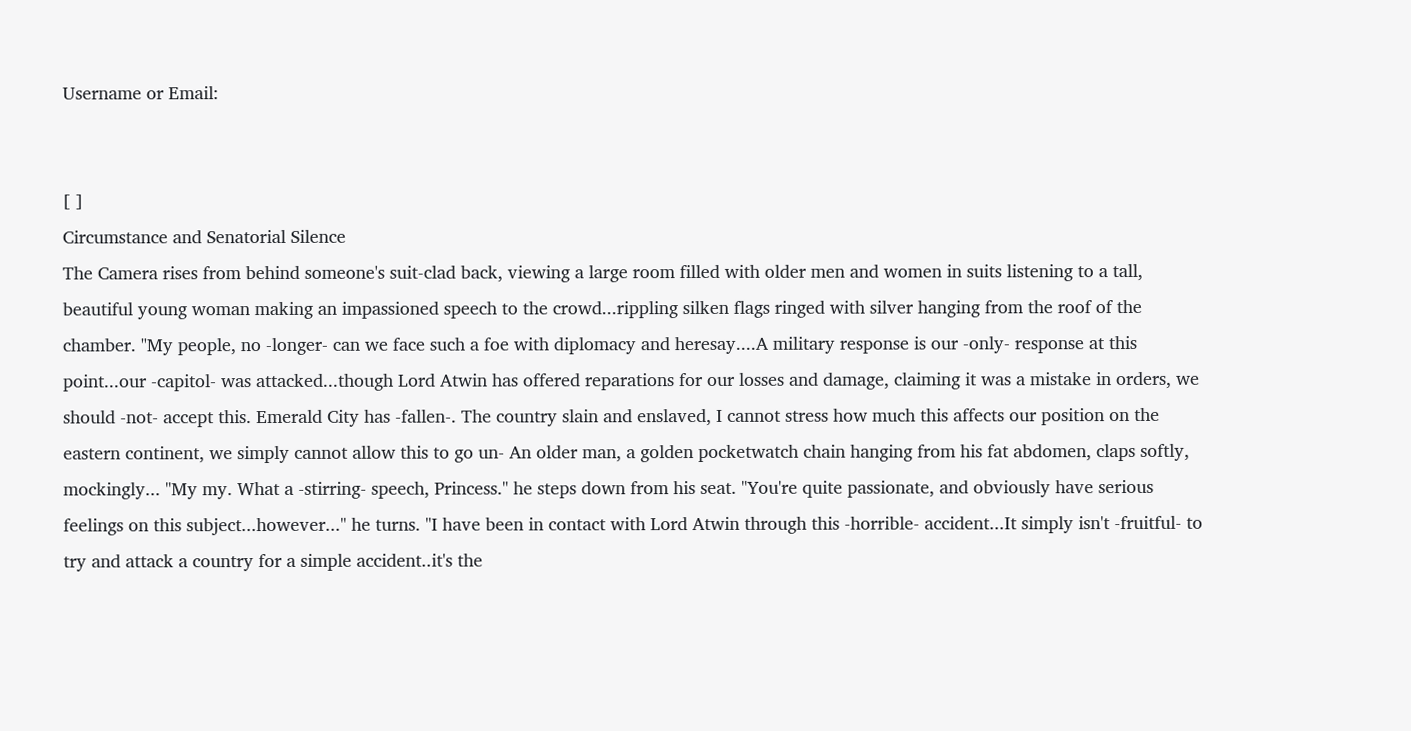Username or Email:


[ ]
Circumstance and Senatorial Silence
The Camera rises from behind someone's suit-clad back, viewing a large room filled with older men and women in suits listening to a tall, beautiful young woman making an impassioned speech to the crowd...rippling silken flags ringed with silver hanging from the roof of the chamber. "My people, no -longer- can we face such a foe with diplomacy and heresay....A military response is our -only- response at this point...our -capitol- was attacked...though Lord Atwin has offered reparations for our losses and damage, claiming it was a mistake in orders, we should -not- accept this. Emerald City has -fallen-. The country slain and enslaved, I cannot stress how much this affects our position on the eastern continent, we simply cannot allow this to go un- An older man, a golden pocketwatch chain hanging from his fat abdomen, claps softly, mockingly... "My my. What a -stirring- speech, Princess." he steps down from his seat. "You're quite passionate, and obviously have serious feelings on this subject...however..." he turns. "I have been in contact with Lord Atwin through this -horrible- accident...It simply isn't -fruitful- to try and attack a country for a simple accident..it's the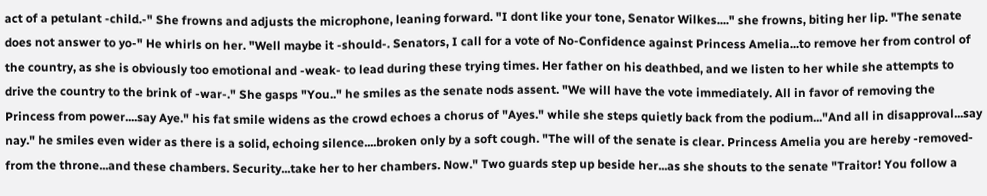act of a petulant -child.-" She frowns and adjusts the microphone, leaning forward. "I dont like your tone, Senator Wilkes...." she frowns, biting her lip. "The senate does not answer to yo-" He whirls on her. "Well maybe it -should-. Senators, I call for a vote of No-Confidence against Princess Amelia...to remove her from control of the country, as she is obviously too emotional and -weak- to lead during these trying times. Her father on his deathbed, and we listen to her while she attempts to drive the country to the brink of -war-." She gasps "You.." he smiles as the senate nods assent. "We will have the vote immediately. All in favor of removing the Princess from power....say Aye." his fat smile widens as the crowd echoes a chorus of "Ayes." while she steps quietly back from the podium..."And all in disapproval...say nay." he smiles even wider as there is a solid, echoing silence....broken only by a soft cough. "The will of the senate is clear. Princess Amelia you are hereby -removed- from the throne...and these chambers. Security...take her to her chambers. Now." Two guards step up beside her...as she shouts to the senate "Traitor! You follow a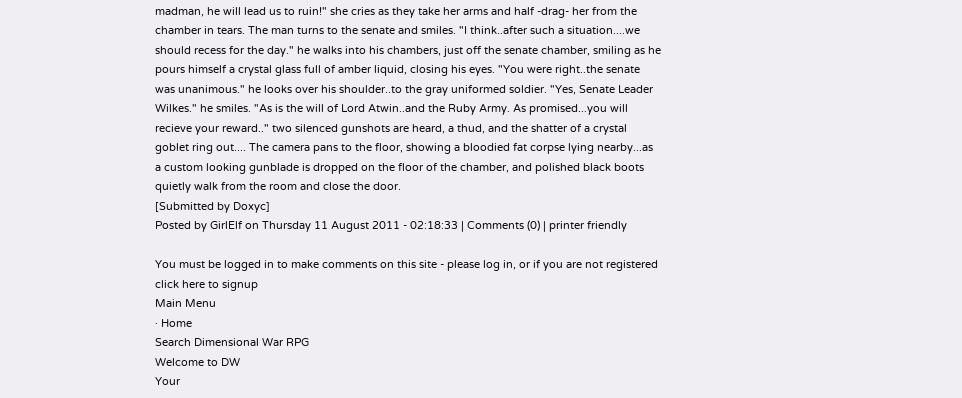madman, he will lead us to ruin!" she cries as they take her arms and half -drag- her from the chamber in tears. The man turns to the senate and smiles. "I think..after such a situation....we should recess for the day." he walks into his chambers, just off the senate chamber, smiling as he pours himself a crystal glass full of amber liquid, closing his eyes. "You were right..the senate was unanimous." he looks over his shoulder..to the gray uniformed soldier. "Yes, Senate Leader Wilkes." he smiles. "As is the will of Lord Atwin..and the Ruby Army. As promised...you will recieve your reward.." two silenced gunshots are heard, a thud, and the shatter of a crystal goblet ring out.... The camera pans to the floor, showing a bloodied fat corpse lying nearby...as a custom looking gunblade is dropped on the floor of the chamber, and polished black boots quietly walk from the room and close the door.
[Submitted by Doxyc]
Posted by GirlElf on Thursday 11 August 2011 - 02:18:33 | Comments (0) | printer friendly

You must be logged in to make comments on this site - please log in, or if you are not registered click here to signup
Main Menu
· Home
Search Dimensional War RPG
Welcome to DW
Your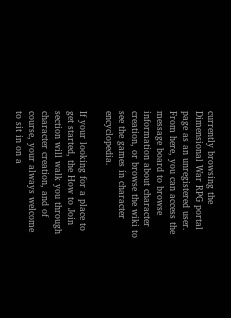currently browsing the Dimensional War RPG portal page as an unregistered user. From here, you can access the message board to browse information about character creation, or browse the wiki to see the games in character encyclopedia.

If your looking for a place to get started, the How to Join section will walk you through character creation, and of course, your always welcome to sit in on a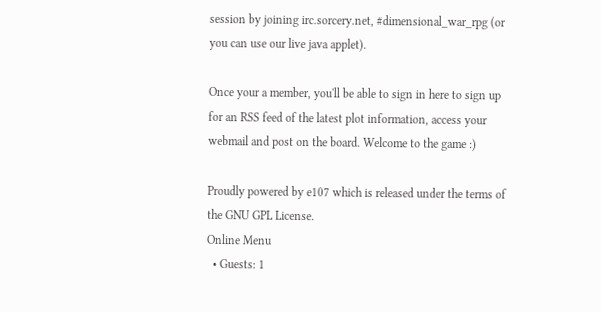session by joining irc.sorcery.net, #dimensional_war_rpg (or you can use our live java applet).

Once your a member, you'll be able to sign in here to sign up for an RSS feed of the latest plot information, access your webmail and post on the board. Welcome to the game :)

Proudly powered by e107 which is released under the terms of the GNU GPL License.
Online Menu
  • Guests: 1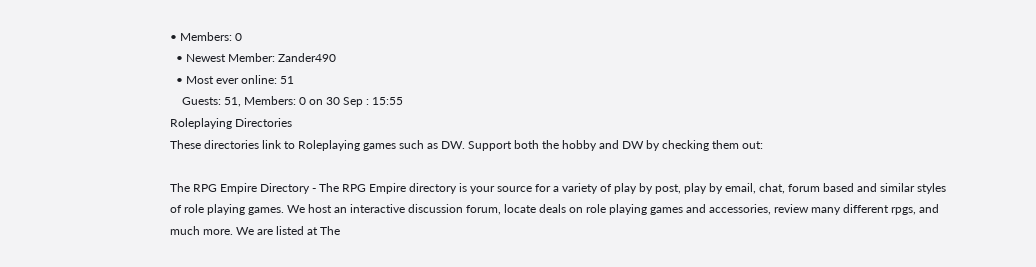• Members: 0
  • Newest Member: Zander490
  • Most ever online: 51
    Guests: 51, Members: 0 on 30 Sep : 15:55
Roleplaying Directories
These directories link to Roleplaying games such as DW. Support both the hobby and DW by checking them out:

The RPG Empire Directory - The RPG Empire directory is your source for a variety of play by post, play by email, chat, forum based and similar styles of role playing games. We host an interactive discussion forum, locate deals on role playing games and accessories, review many different rpgs, and much more. We are listed at The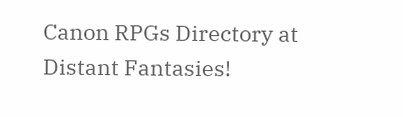Canon RPGs Directory at Distant Fantasies!